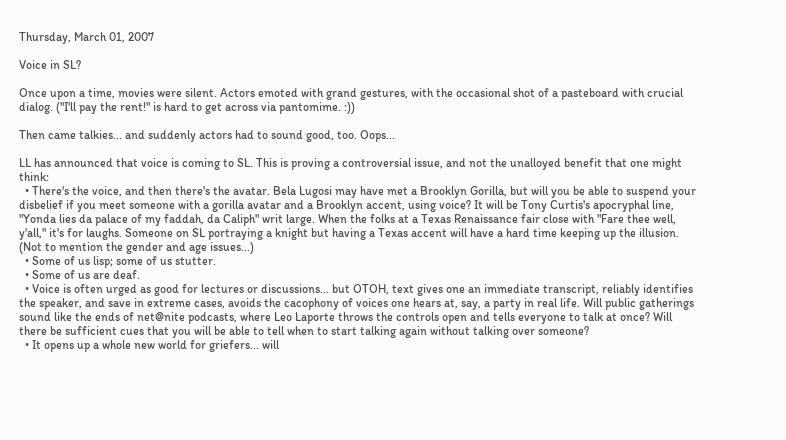Thursday, March 01, 2007

Voice in SL?

Once upon a time, movies were silent. Actors emoted with grand gestures, with the occasional shot of a pasteboard with crucial dialog. ("I'll pay the rent!" is hard to get across via pantomime. :))

Then came talkies... and suddenly actors had to sound good, too. Oops...

LL has announced that voice is coming to SL. This is proving a controversial issue, and not the unalloyed benefit that one might think:
  • There's the voice, and then there's the avatar. Bela Lugosi may have met a Brooklyn Gorilla, but will you be able to suspend your disbelief if you meet someone with a gorilla avatar and a Brooklyn accent, using voice? It will be Tony Curtis's apocryphal line, "Yonda lies da palace of my faddah, da Caliph" writ large. When the folks at a Texas Renaissance fair close with "Fare thee well, y'all," it's for laughs. Someone on SL portraying a knight but having a Texas accent will have a hard time keeping up the illusion. (Not to mention the gender and age issues...)
  • Some of us lisp; some of us stutter.
  • Some of us are deaf.
  • Voice is often urged as good for lectures or discussions... but OTOH, text gives one an immediate transcript, reliably identifies the speaker, and save in extreme cases, avoids the cacophony of voices one hears at, say, a party in real life. Will public gatherings sound like the ends of net@nite podcasts, where Leo Laporte throws the controls open and tells everyone to talk at once? Will there be sufficient cues that you will be able to tell when to start talking again without talking over someone?
  • It opens up a whole new world for griefers... will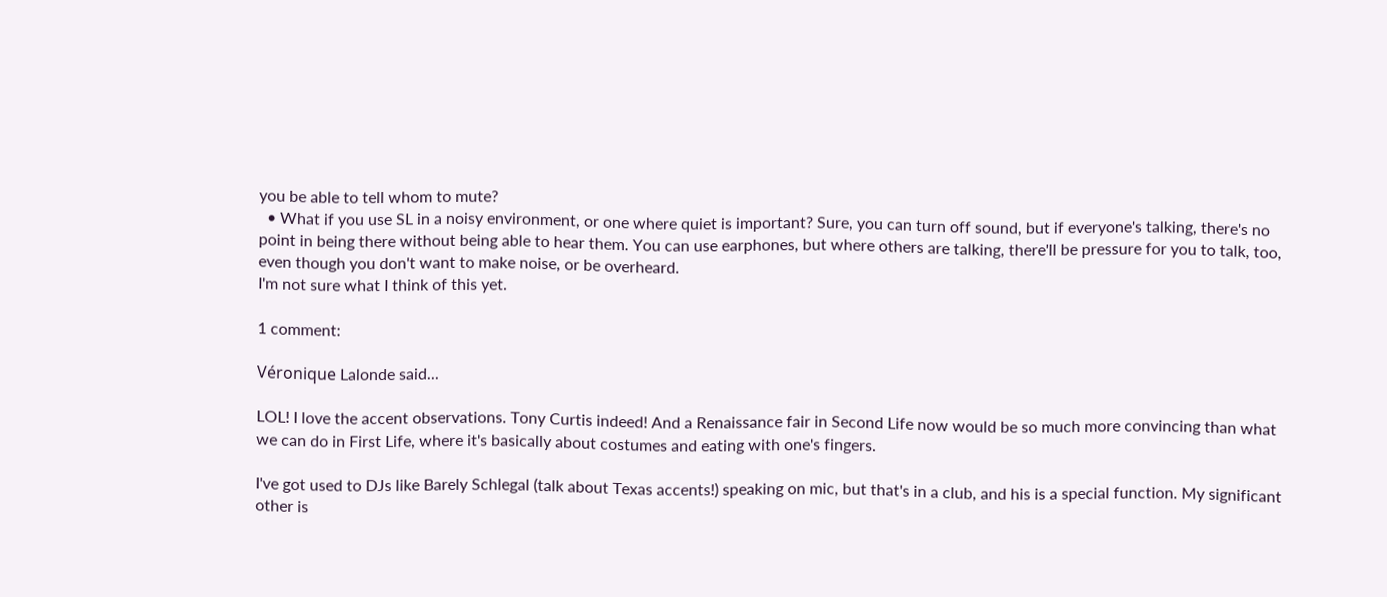you be able to tell whom to mute?
  • What if you use SL in a noisy environment, or one where quiet is important? Sure, you can turn off sound, but if everyone's talking, there's no point in being there without being able to hear them. You can use earphones, but where others are talking, there'll be pressure for you to talk, too, even though you don't want to make noise, or be overheard.
I'm not sure what I think of this yet.

1 comment:

Véronique Lalonde said...

LOL! I love the accent observations. Tony Curtis indeed! And a Renaissance fair in Second Life now would be so much more convincing than what we can do in First Life, where it's basically about costumes and eating with one's fingers.

I've got used to DJs like Barely Schlegal (talk about Texas accents!) speaking on mic, but that's in a club, and his is a special function. My significant other is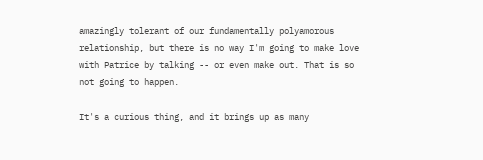amazingly tolerant of our fundamentally polyamorous relationship, but there is no way I'm going to make love with Patrice by talking -- or even make out. That is so not going to happen.

It's a curious thing, and it brings up as many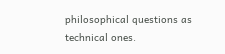philosophical questions as technical ones.